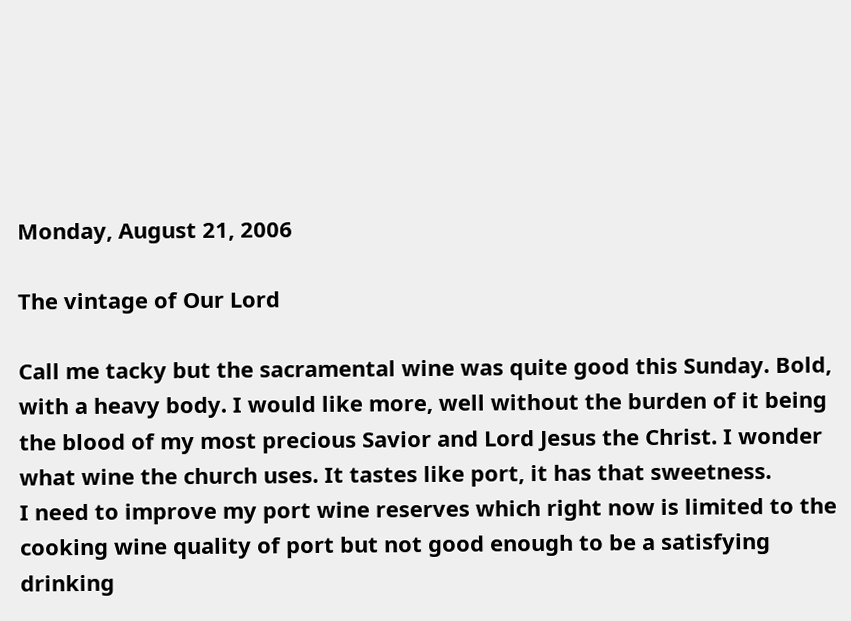Monday, August 21, 2006

The vintage of Our Lord

Call me tacky but the sacramental wine was quite good this Sunday. Bold, with a heavy body. I would like more, well without the burden of it being the blood of my most precious Savior and Lord Jesus the Christ. I wonder what wine the church uses. It tastes like port, it has that sweetness.
I need to improve my port wine reserves which right now is limited to the cooking wine quality of port but not good enough to be a satisfying drinking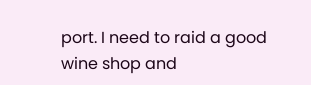port. I need to raid a good wine shop and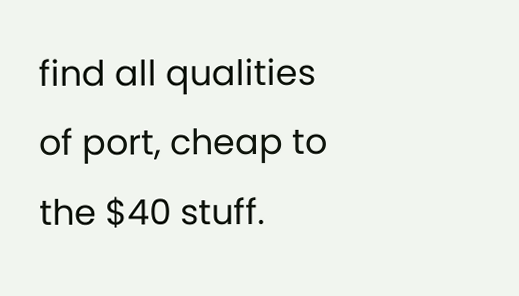find all qualities of port, cheap to the $40 stuff.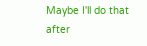Maybe I'll do that after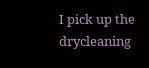I pick up the drycleaning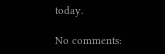today.

No comments: